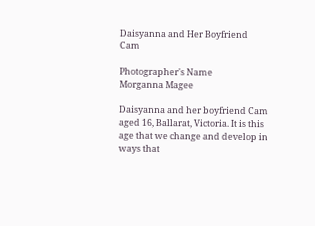Daisyanna and Her Boyfriend Cam

Photographer's Name
Morganna Magee

Daisyanna and her boyfriend Cam aged 16, Ballarat, Victoria. It is this age that we change and develop in ways that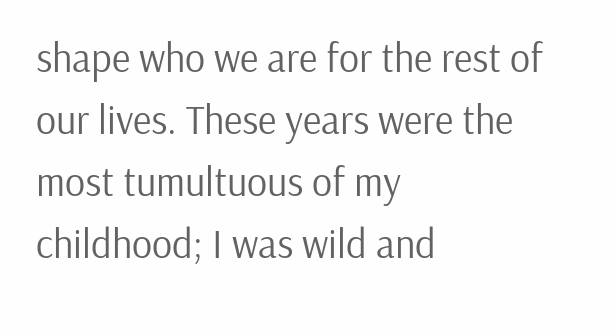shape who we are for the rest of our lives. These years were the most tumultuous of my childhood; I was wild and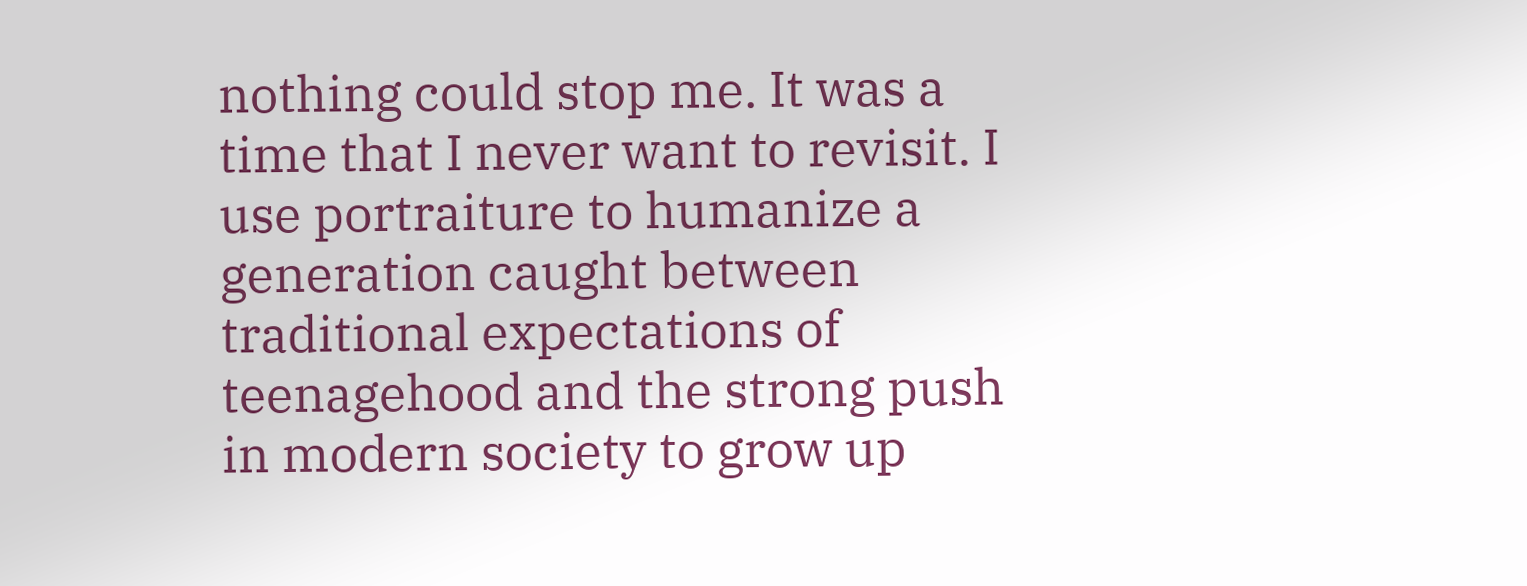nothing could stop me. It was a time that I never want to revisit. I use portraiture to humanize a generation caught between traditional expectations of teenagehood and the strong push in modern society to grow up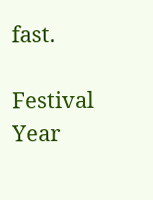fast.

Festival Year